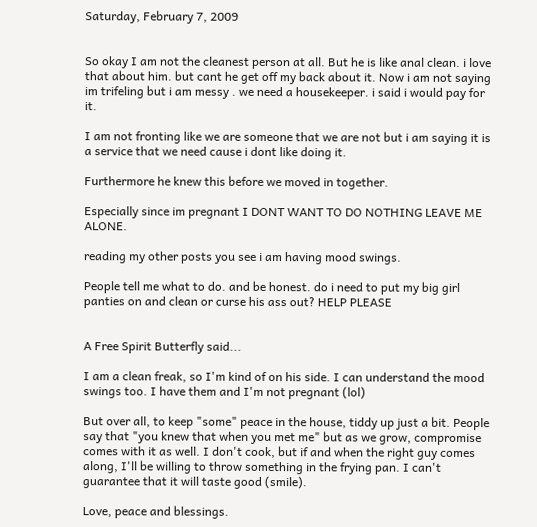Saturday, February 7, 2009


So okay I am not the cleanest person at all. But he is like anal clean. i love that about him. but cant he get off my back about it. Now i am not saying im trifeling but i am messy . we need a housekeeper. i said i would pay for it.

I am not fronting like we are someone that we are not but i am saying it is a service that we need cause i dont like doing it.

Furthermore he knew this before we moved in together.

Especially since im pregnant I DONT WANT TO DO NOTHING LEAVE ME ALONE.

reading my other posts you see i am having mood swings.

People tell me what to do. and be honest. do i need to put my big girl panties on and clean or curse his ass out? HELP PLEASE


A Free Spirit Butterfly said...

I am a clean freak, so I'm kind of on his side. I can understand the mood swings too. I have them and I'm not pregnant (lol)

But over all, to keep "some" peace in the house, tiddy up just a bit. People say that "you knew that when you met me" but as we grow, compromise comes with it as well. I don't cook, but if and when the right guy comes along, I'll be willing to throw something in the frying pan. I can't guarantee that it will taste good (smile).

Love, peace and blessings.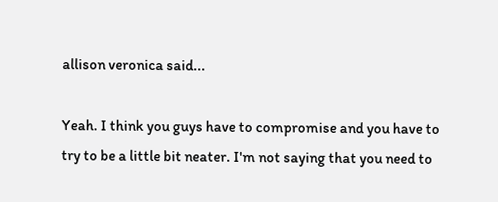allison veronica said...

Yeah. I think you guys have to compromise and you have to try to be a little bit neater. I'm not saying that you need to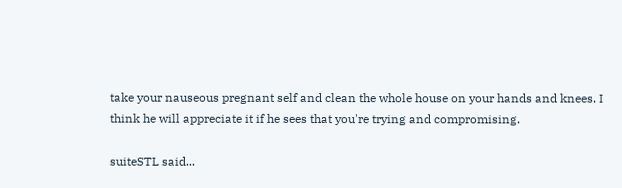take your nauseous pregnant self and clean the whole house on your hands and knees. I think he will appreciate it if he sees that you're trying and compromising.

suiteSTL said...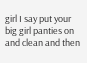girl I say put your big girl panties on and clean and then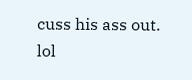cuss his ass out. lol